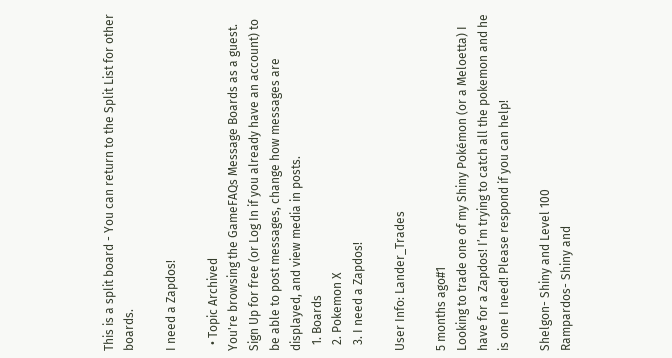This is a split board - You can return to the Split List for other boards.

I need a Zapdos!

  • Topic Archived
You're browsing the GameFAQs Message Boards as a guest. Sign Up for free (or Log In if you already have an account) to be able to post messages, change how messages are displayed, and view media in posts.
  1. Boards
  2. Pokemon X
  3. I need a Zapdos!

User Info: Lander_Trades

5 months ago#1
Looking to trade one of my Shiny Pokémon (or a Meloetta) I have for a Zapdos! I’m trying to catch all the pokemon and he is one I need! Please respond if you can help!

Shelgon- Shiny and Level 100
Rampardos- Shiny and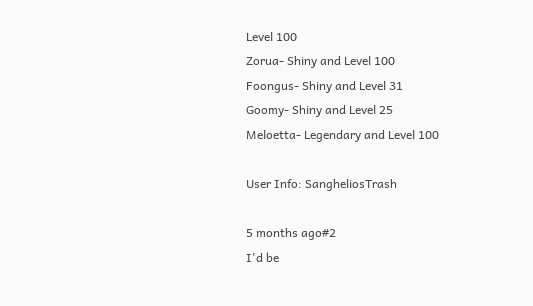Level 100
Zorua- Shiny and Level 100
Foongus- Shiny and Level 31
Goomy- Shiny and Level 25
Meloetta- Legendary and Level 100

User Info: SangheliosTrash

5 months ago#2
I'd be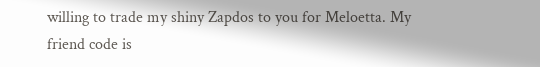willing to trade my shiny Zapdos to you for Meloetta. My friend code is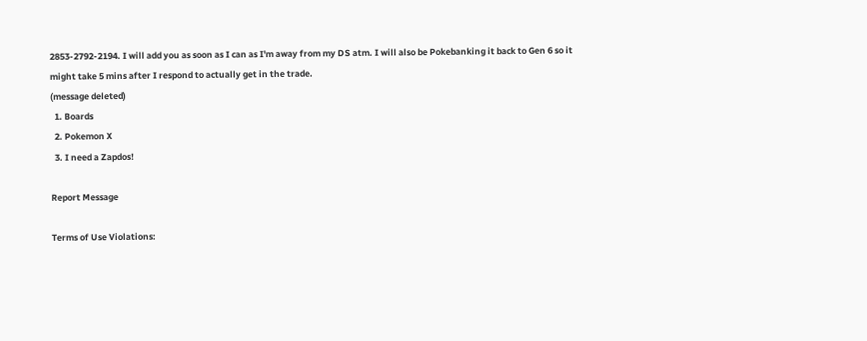2853-2792-2194. I will add you as soon as I can as I'm away from my DS atm. I will also be Pokebanking it back to Gen 6 so it might take 5 mins after I respond to actually get in the trade.
(message deleted)
  1. Boards
  2. Pokemon X
  3. I need a Zapdos!

Report Message

Terms of Use Violations: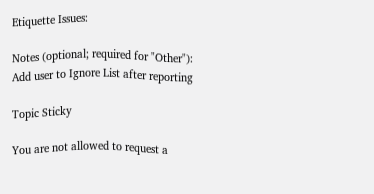Etiquette Issues:

Notes (optional; required for "Other"):
Add user to Ignore List after reporting

Topic Sticky

You are not allowed to request a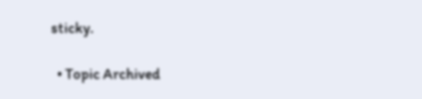sticky.

  • Topic Archived